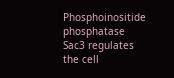Phosphoinositide phosphatase Sac3 regulates the cell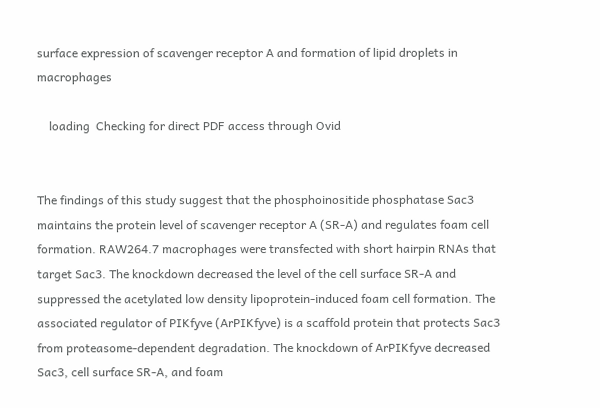surface expression of scavenger receptor A and formation of lipid droplets in macrophages

    loading  Checking for direct PDF access through Ovid


The findings of this study suggest that the phosphoinositide phosphatase Sac3 maintains the protein level of scavenger receptor A (SR-A) and regulates foam cell formation. RAW264.7 macrophages were transfected with short hairpin RNAs that target Sac3. The knockdown decreased the level of the cell surface SR-A and suppressed the acetylated low density lipoprotein-induced foam cell formation. The associated regulator of PIKfyve (ArPIKfyve) is a scaffold protein that protects Sac3 from proteasome-dependent degradation. The knockdown of ArPIKfyve decreased Sac3, cell surface SR-A, and foam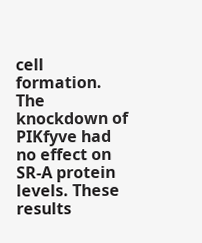cell formation. The knockdown of PIKfyve had no effect on SR-A protein levels. These results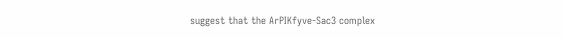suggest that the ArPIKfyve-Sac3 complex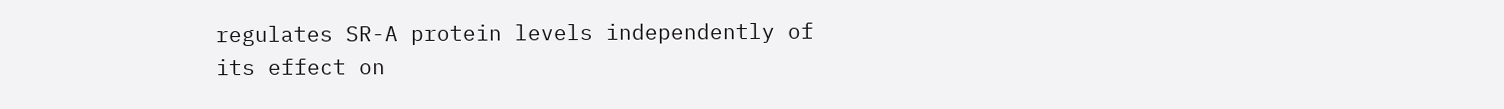regulates SR-A protein levels independently of its effect on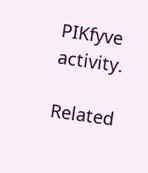PIKfyve activity.

Related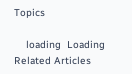Topics

    loading  Loading Related Articles